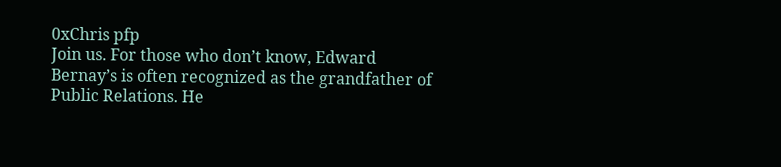0xChris pfp
Join us. For those who don’t know, Edward Bernay’s is often recognized as the grandfather of Public Relations. He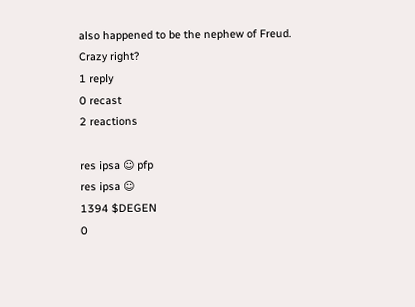also happened to be the nephew of Freud. Crazy right?
1 reply
0 recast
2 reactions

res ipsa ☺ pfp
res ipsa ☺
1394 $DEGEN
0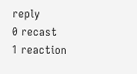reply
0 recast
1 reaction